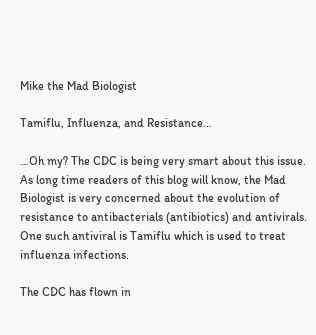Mike the Mad Biologist

Tamiflu, Influenza, and Resistance…

…Oh my? The CDC is being very smart about this issue. As long time readers of this blog will know, the Mad Biologist is very concerned about the evolution of resistance to antibacterials (antibiotics) and antivirals. One such antiviral is Tamiflu which is used to treat influenza infections.

The CDC has flown in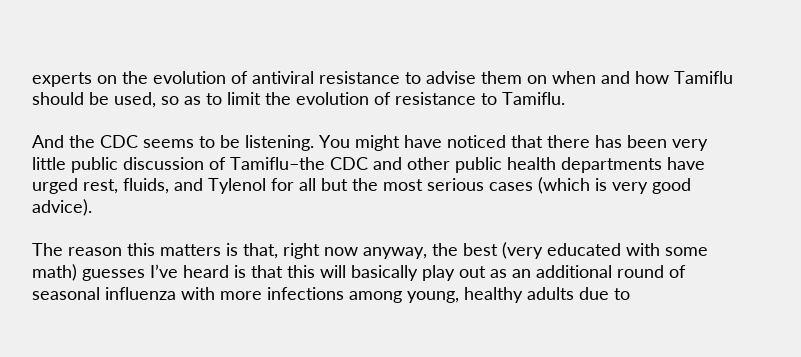experts on the evolution of antiviral resistance to advise them on when and how Tamiflu should be used, so as to limit the evolution of resistance to Tamiflu.

And the CDC seems to be listening. You might have noticed that there has been very little public discussion of Tamiflu–the CDC and other public health departments have urged rest, fluids, and Tylenol for all but the most serious cases (which is very good advice).

The reason this matters is that, right now anyway, the best (very educated with some math) guesses I’ve heard is that this will basically play out as an additional round of seasonal influenza with more infections among young, healthy adults due to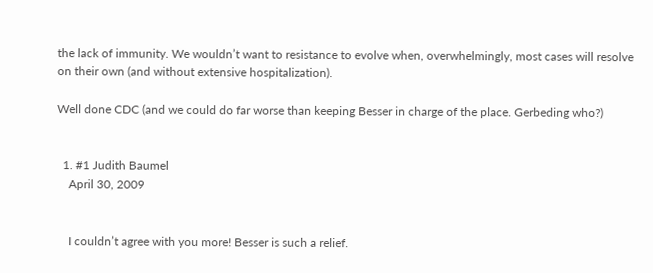the lack of immunity. We wouldn’t want to resistance to evolve when, overwhelmingly, most cases will resolve on their own (and without extensive hospitalization).

Well done CDC (and we could do far worse than keeping Besser in charge of the place. Gerbeding who?)


  1. #1 Judith Baumel
    April 30, 2009


    I couldn’t agree with you more! Besser is such a relief.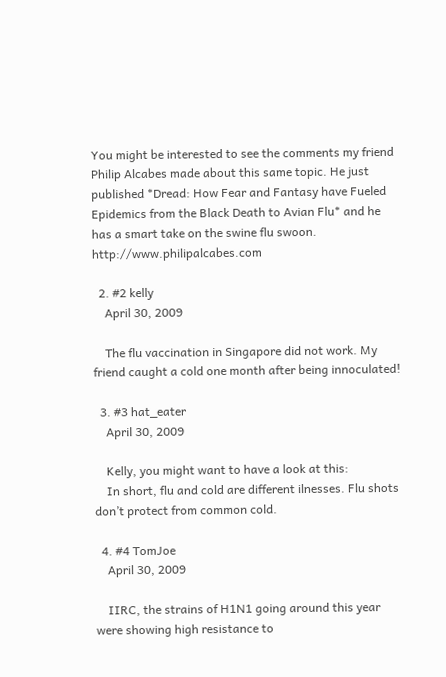You might be interested to see the comments my friend Philip Alcabes made about this same topic. He just published *Dread: How Fear and Fantasy have Fueled Epidemics from the Black Death to Avian Flu* and he has a smart take on the swine flu swoon. http://www.philipalcabes.com

  2. #2 kelly
    April 30, 2009

    The flu vaccination in Singapore did not work. My friend caught a cold one month after being innoculated!

  3. #3 hat_eater
    April 30, 2009

    Kelly, you might want to have a look at this:
    In short, flu and cold are different ilnesses. Flu shots don’t protect from common cold.

  4. #4 TomJoe
    April 30, 2009

    IIRC, the strains of H1N1 going around this year were showing high resistance to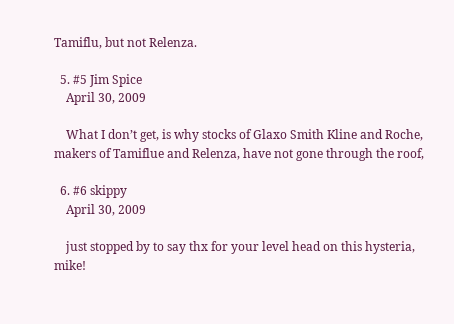Tamiflu, but not Relenza.

  5. #5 Jim Spice
    April 30, 2009

    What I don’t get, is why stocks of Glaxo Smith Kline and Roche, makers of Tamiflue and Relenza, have not gone through the roof,

  6. #6 skippy
    April 30, 2009

    just stopped by to say thx for your level head on this hysteria, mike!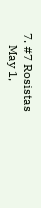7. #7 Rosistas
    May 1,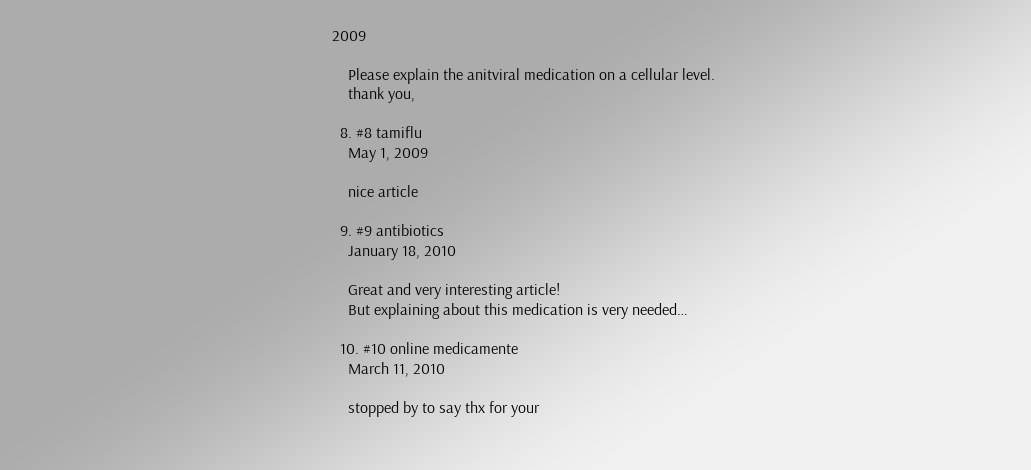2009

    Please explain the anitviral medication on a cellular level.
    thank you,

  8. #8 tamiflu
    May 1, 2009

    nice article

  9. #9 antibiotics
    January 18, 2010

    Great and very interesting article!
    But explaining about this medication is very needed…

  10. #10 online medicamente
    March 11, 2010

    stopped by to say thx for your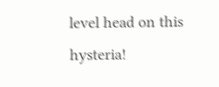level head on this hysteria!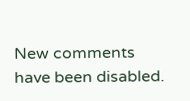New comments have been disabled.